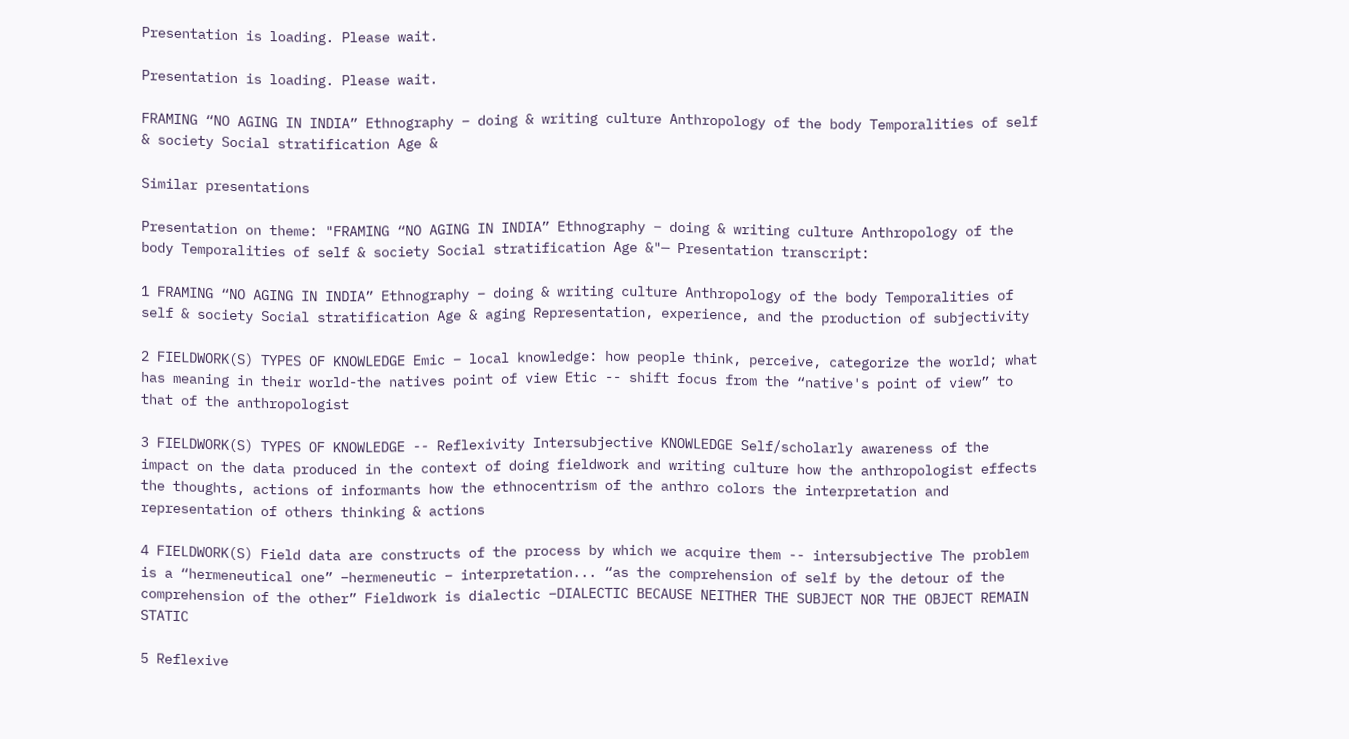Presentation is loading. Please wait.

Presentation is loading. Please wait.

FRAMING “NO AGING IN INDIA” Ethnography – doing & writing culture Anthropology of the body Temporalities of self & society Social stratification Age &

Similar presentations

Presentation on theme: "FRAMING “NO AGING IN INDIA” Ethnography – doing & writing culture Anthropology of the body Temporalities of self & society Social stratification Age &"— Presentation transcript:

1 FRAMING “NO AGING IN INDIA” Ethnography – doing & writing culture Anthropology of the body Temporalities of self & society Social stratification Age & aging Representation, experience, and the production of subjectivity

2 FIELDWORK(S) TYPES OF KNOWLEDGE Emic – local knowledge: how people think, perceive, categorize the world; what has meaning in their world-the natives point of view Etic -- shift focus from the “native's point of view” to that of the anthropologist

3 FIELDWORK(S) TYPES OF KNOWLEDGE -- Reflexivity Intersubjective KNOWLEDGE Self/scholarly awareness of the impact on the data produced in the context of doing fieldwork and writing culture how the anthropologist effects the thoughts, actions of informants how the ethnocentrism of the anthro colors the interpretation and representation of others thinking & actions

4 FIELDWORK(S) Field data are constructs of the process by which we acquire them -- intersubjective The problem is a “hermeneutical one” –hermeneutic – interpretation... “as the comprehension of self by the detour of the comprehension of the other” Fieldwork is dialectic –DIALECTIC BECAUSE NEITHER THE SUBJECT NOR THE OBJECT REMAIN STATIC

5 Reflexive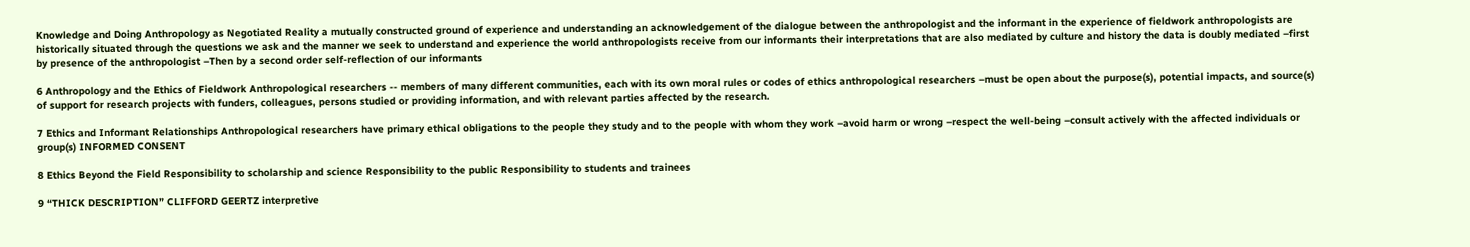Knowledge and Doing Anthropology as Negotiated Reality a mutually constructed ground of experience and understanding an acknowledgement of the dialogue between the anthropologist and the informant in the experience of fieldwork anthropologists are historically situated through the questions we ask and the manner we seek to understand and experience the world anthropologists receive from our informants their interpretations that are also mediated by culture and history the data is doubly mediated –first by presence of the anthropologist –Then by a second order self-reflection of our informants

6 Anthropology and the Ethics of Fieldwork Anthropological researchers -- members of many different communities, each with its own moral rules or codes of ethics anthropological researchers –must be open about the purpose(s), potential impacts, and source(s) of support for research projects with funders, colleagues, persons studied or providing information, and with relevant parties affected by the research.

7 Ethics and Informant Relationships Anthropological researchers have primary ethical obligations to the people they study and to the people with whom they work –avoid harm or wrong –respect the well-being –consult actively with the affected individuals or group(s) INFORMED CONSENT

8 Ethics Beyond the Field Responsibility to scholarship and science Responsibility to the public Responsibility to students and trainees

9 “THICK DESCRIPTION” CLIFFORD GEERTZ interpretive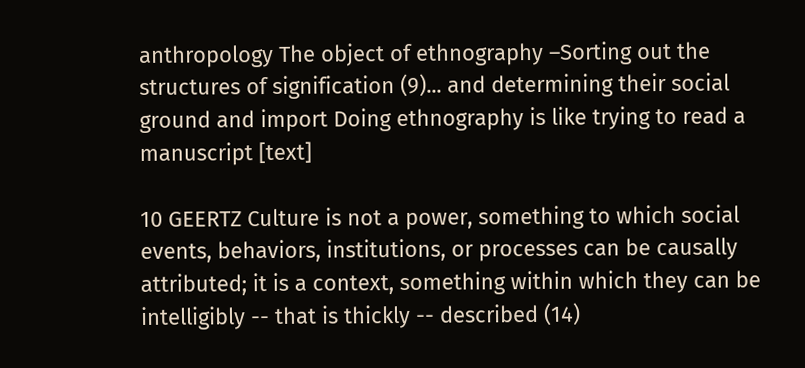anthropology The object of ethnography –Sorting out the structures of signification (9)... and determining their social ground and import Doing ethnography is like trying to read a manuscript [text]

10 GEERTZ Culture is not a power, something to which social events, behaviors, institutions, or processes can be causally attributed; it is a context, something within which they can be intelligibly -- that is thickly -- described (14)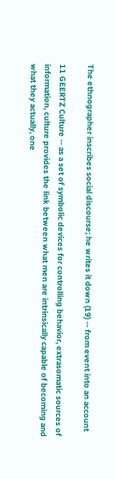The ethnographer inscribes social discourse; he writes it down (19) -- from event into an account

11 GEERTZ Culture -- as a set of symbolic devices for controlling behavior, extrasomatic sources of information, culture provides the link between what men are intrinsically capable of becoming and what they actually, one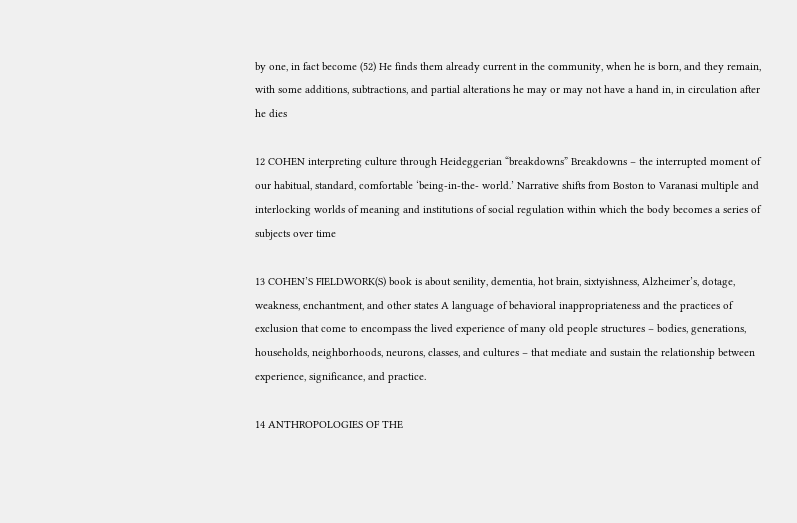by one, in fact become (52) He finds them already current in the community, when he is born, and they remain, with some additions, subtractions, and partial alterations he may or may not have a hand in, in circulation after he dies

12 COHEN interpreting culture through Heideggerian “breakdowns” Breakdowns – the interrupted moment of our habitual, standard, comfortable ‘being-in-the- world.’ Narrative shifts from Boston to Varanasi multiple and interlocking worlds of meaning and institutions of social regulation within which the body becomes a series of subjects over time

13 COHEN’S FIELDWORK(S) book is about senility, dementia, hot brain, sixtyishness, Alzheimer’s, dotage, weakness, enchantment, and other states A language of behavioral inappropriateness and the practices of exclusion that come to encompass the lived experience of many old people structures – bodies, generations, households, neighborhoods, neurons, classes, and cultures – that mediate and sustain the relationship between experience, significance, and practice.

14 ANTHROPOLOGIES OF THE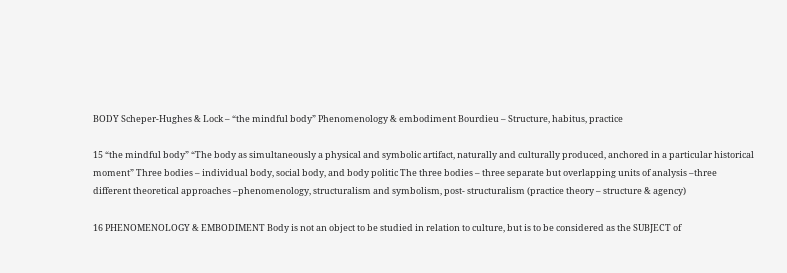BODY Scheper-Hughes & Lock – “the mindful body” Phenomenology & embodiment Bourdieu – Structure, habitus, practice

15 “the mindful body” “The body as simultaneously a physical and symbolic artifact, naturally and culturally produced, anchored in a particular historical moment” Three bodies – individual body, social body, and body politic The three bodies – three separate but overlapping units of analysis –three different theoretical approaches –phenomenology, structuralism and symbolism, post- structuralism (practice theory – structure & agency)

16 PHENOMENOLOGY & EMBODIMENT Body is not an object to be studied in relation to culture, but is to be considered as the SUBJECT of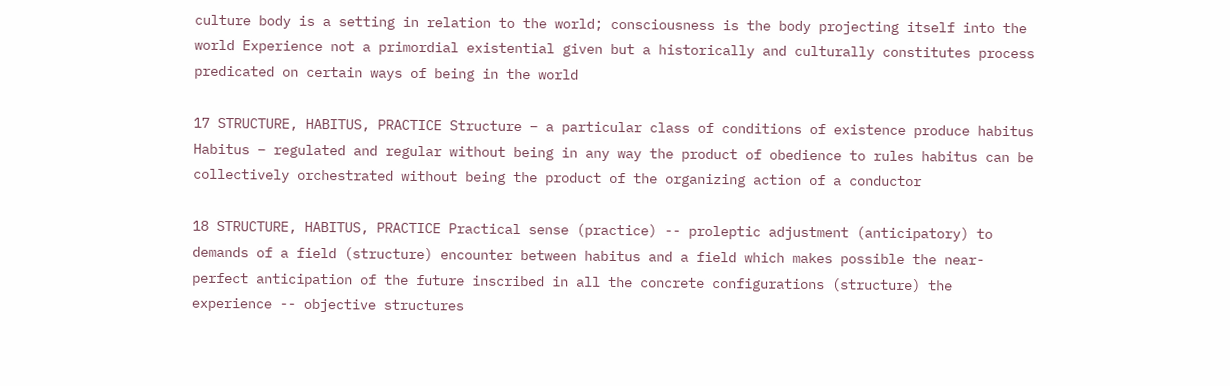culture body is a setting in relation to the world; consciousness is the body projecting itself into the world Experience not a primordial existential given but a historically and culturally constitutes process predicated on certain ways of being in the world

17 STRUCTURE, HABITUS, PRACTICE Structure – a particular class of conditions of existence produce habitus Habitus – regulated and regular without being in any way the product of obedience to rules habitus can be collectively orchestrated without being the product of the organizing action of a conductor

18 STRUCTURE, HABITUS, PRACTICE Practical sense (practice) -- proleptic adjustment (anticipatory) to demands of a field (structure) encounter between habitus and a field which makes possible the near-perfect anticipation of the future inscribed in all the concrete configurations (structure) the experience -- objective structures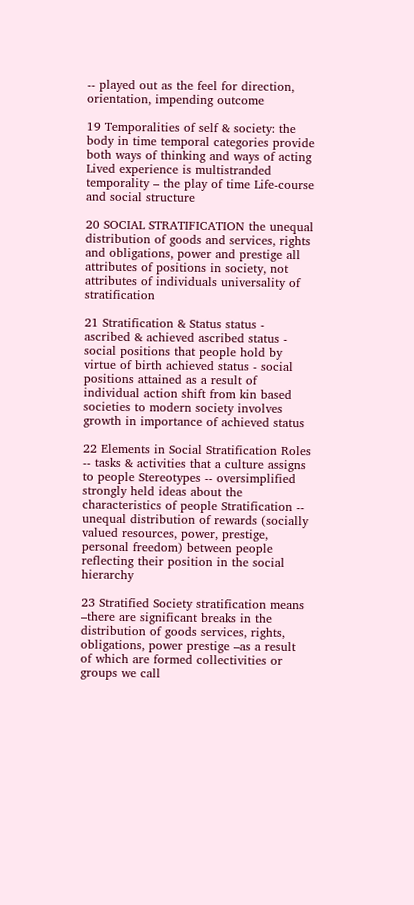-- played out as the feel for direction, orientation, impending outcome

19 Temporalities of self & society: the body in time temporal categories provide both ways of thinking and ways of acting Lived experience is multistranded temporality – the play of time Life-course and social structure

20 SOCIAL STRATIFICATION the unequal distribution of goods and services, rights and obligations, power and prestige all attributes of positions in society, not attributes of individuals universality of stratification

21 Stratification & Status status - ascribed & achieved ascribed status - social positions that people hold by virtue of birth achieved status - social positions attained as a result of individual action shift from kin based societies to modern society involves growth in importance of achieved status

22 Elements in Social Stratification Roles -- tasks & activities that a culture assigns to people Stereotypes -- oversimplified strongly held ideas about the characteristics of people Stratification -- unequal distribution of rewards (socially valued resources, power, prestige, personal freedom) between people reflecting their position in the social hierarchy

23 Stratified Society stratification means –there are significant breaks in the distribution of goods services, rights, obligations, power prestige –as a result of which are formed collectivities or groups we call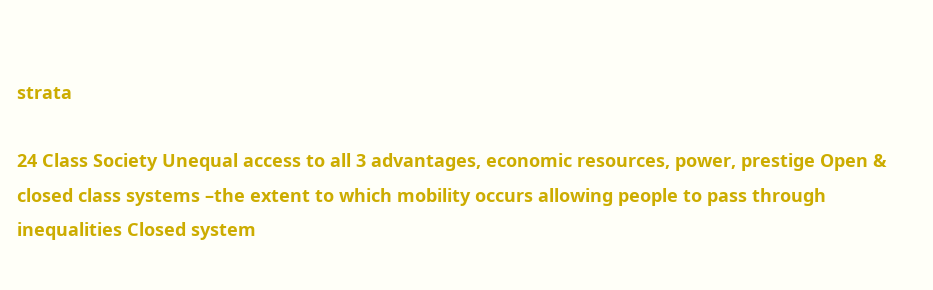strata

24 Class Society Unequal access to all 3 advantages, economic resources, power, prestige Open & closed class systems –the extent to which mobility occurs allowing people to pass through inequalities Closed system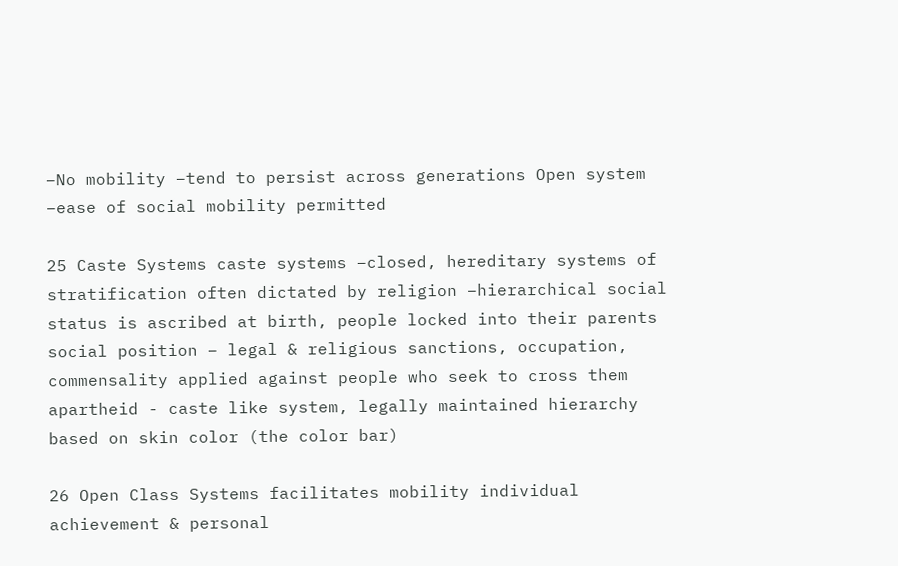–No mobility –tend to persist across generations Open system –ease of social mobility permitted

25 Caste Systems caste systems –closed, hereditary systems of stratification often dictated by religion –hierarchical social status is ascribed at birth, people locked into their parents social position – legal & religious sanctions, occupation, commensality applied against people who seek to cross them apartheid - caste like system, legally maintained hierarchy based on skin color (the color bar)

26 Open Class Systems facilitates mobility individual achievement & personal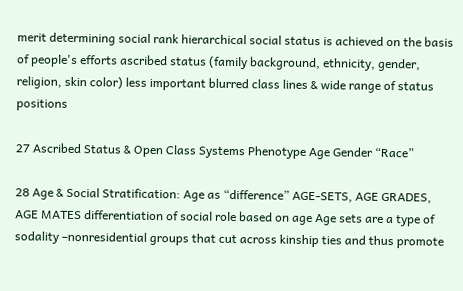merit determining social rank hierarchical social status is achieved on the basis of people's efforts ascribed status (family background, ethnicity, gender, religion, skin color) less important blurred class lines & wide range of status positions

27 Ascribed Status & Open Class Systems Phenotype Age Gender “Race”

28 Age & Social Stratification: Age as “difference” AGE-SETS, AGE GRADES, AGE MATES differentiation of social role based on age Age sets are a type of sodality –nonresidential groups that cut across kinship ties and thus promote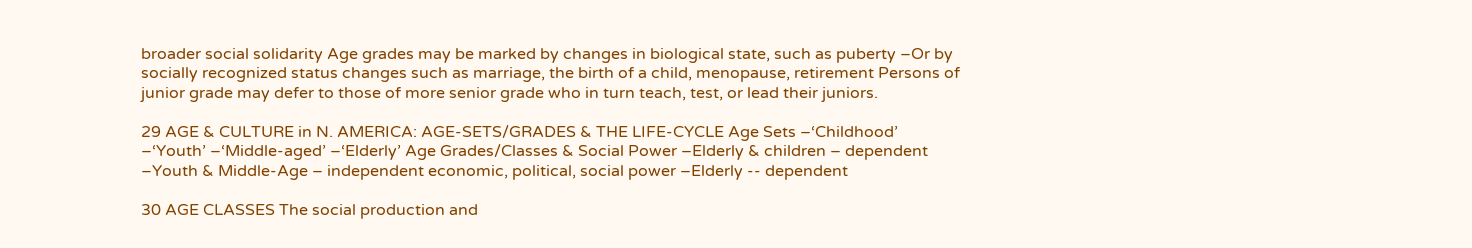broader social solidarity Age grades may be marked by changes in biological state, such as puberty –Or by socially recognized status changes such as marriage, the birth of a child, menopause, retirement Persons of junior grade may defer to those of more senior grade who in turn teach, test, or lead their juniors.

29 AGE & CULTURE in N. AMERICA: AGE-SETS/GRADES & THE LIFE-CYCLE Age Sets –‘Childhood’ –‘Youth’ –‘Middle-aged’ –‘Elderly’ Age Grades/Classes & Social Power –Elderly & children – dependent –Youth & Middle-Age – independent economic, political, social power –Elderly -- dependent

30 AGE CLASSES The social production and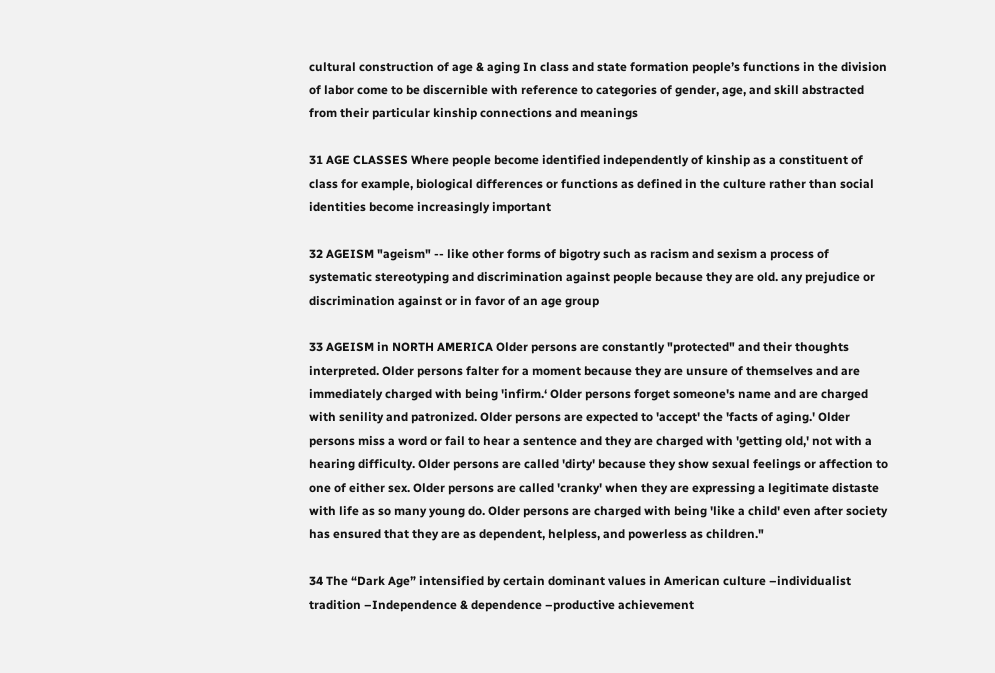cultural construction of age & aging In class and state formation people’s functions in the division of labor come to be discernible with reference to categories of gender, age, and skill abstracted from their particular kinship connections and meanings

31 AGE CLASSES Where people become identified independently of kinship as a constituent of class for example, biological differences or functions as defined in the culture rather than social identities become increasingly important

32 AGEISM "ageism" -- like other forms of bigotry such as racism and sexism a process of systematic stereotyping and discrimination against people because they are old. any prejudice or discrimination against or in favor of an age group

33 AGEISM in NORTH AMERICA Older persons are constantly "protected" and their thoughts interpreted. Older persons falter for a moment because they are unsure of themselves and are immediately charged with being 'infirm.‘ Older persons forget someone's name and are charged with senility and patronized. Older persons are expected to 'accept' the 'facts of aging.' Older persons miss a word or fail to hear a sentence and they are charged with 'getting old,' not with a hearing difficulty. Older persons are called 'dirty' because they show sexual feelings or affection to one of either sex. Older persons are called 'cranky' when they are expressing a legitimate distaste with life as so many young do. Older persons are charged with being 'like a child' even after society has ensured that they are as dependent, helpless, and powerless as children."

34 The “Dark Age” intensified by certain dominant values in American culture –individualist tradition –Independence & dependence –productive achievement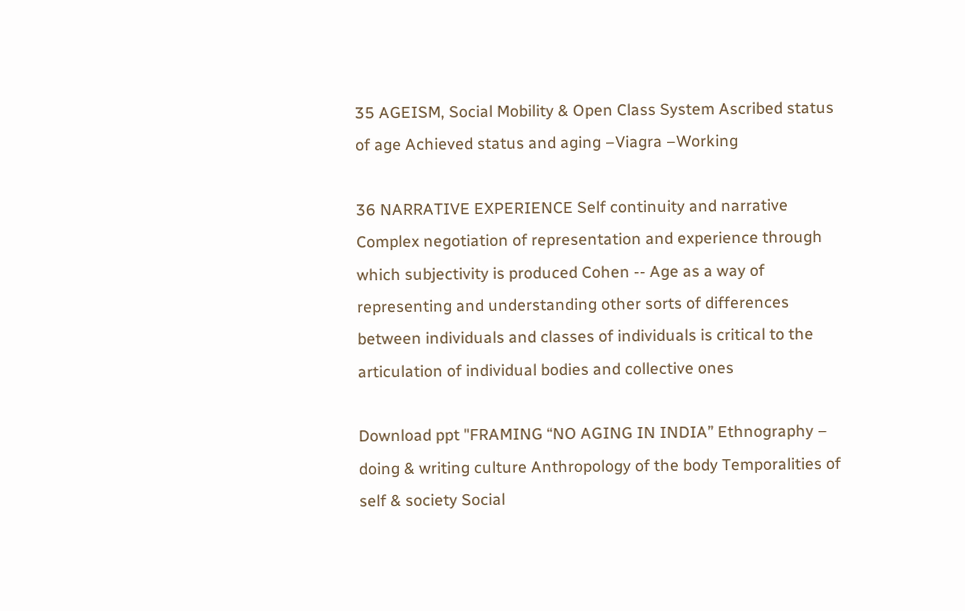35 AGEISM, Social Mobility & Open Class System Ascribed status of age Achieved status and aging –Viagra –Working

36 NARRATIVE EXPERIENCE Self continuity and narrative Complex negotiation of representation and experience through which subjectivity is produced Cohen -- Age as a way of representing and understanding other sorts of differences between individuals and classes of individuals is critical to the articulation of individual bodies and collective ones

Download ppt "FRAMING “NO AGING IN INDIA” Ethnography – doing & writing culture Anthropology of the body Temporalities of self & society Social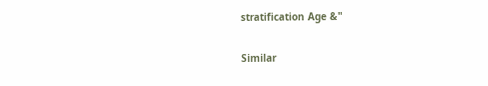stratification Age &"

Similar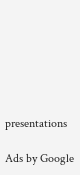presentations

Ads by Google